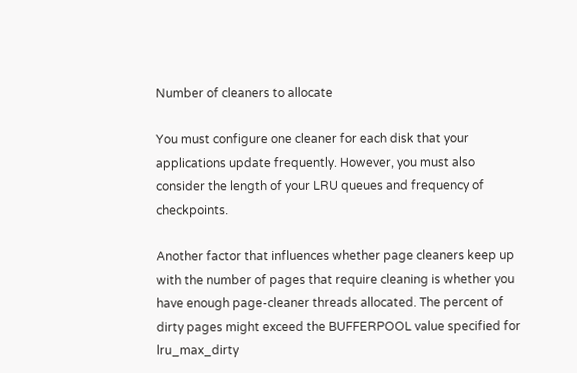Number of cleaners to allocate

You must configure one cleaner for each disk that your applications update frequently. However, you must also consider the length of your LRU queues and frequency of checkpoints.

Another factor that influences whether page cleaners keep up with the number of pages that require cleaning is whether you have enough page-cleaner threads allocated. The percent of dirty pages might exceed the BUFFERPOOL value specified for lru_max_dirty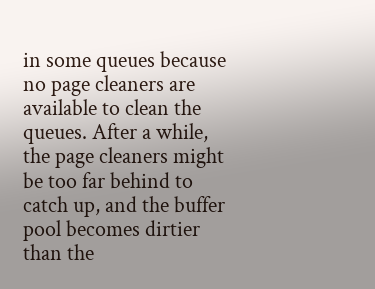in some queues because no page cleaners are available to clean the queues. After a while, the page cleaners might be too far behind to catch up, and the buffer pool becomes dirtier than the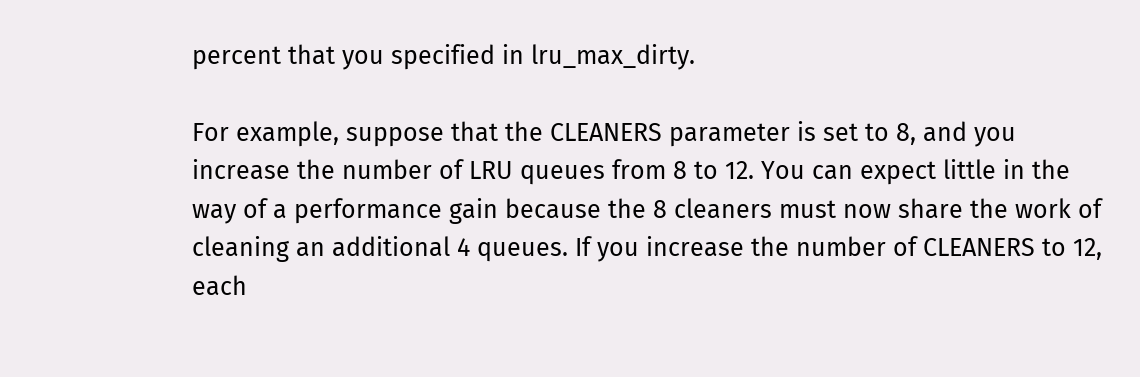percent that you specified in lru_max_dirty.

For example, suppose that the CLEANERS parameter is set to 8, and you increase the number of LRU queues from 8 to 12. You can expect little in the way of a performance gain because the 8 cleaners must now share the work of cleaning an additional 4 queues. If you increase the number of CLEANERS to 12, each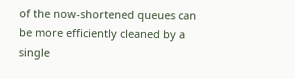of the now-shortened queues can be more efficiently cleaned by a single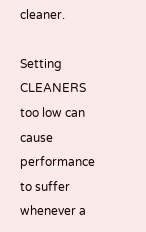cleaner.

Setting CLEANERS too low can cause performance to suffer whenever a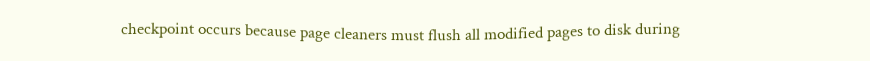checkpoint occurs because page cleaners must flush all modified pages to disk during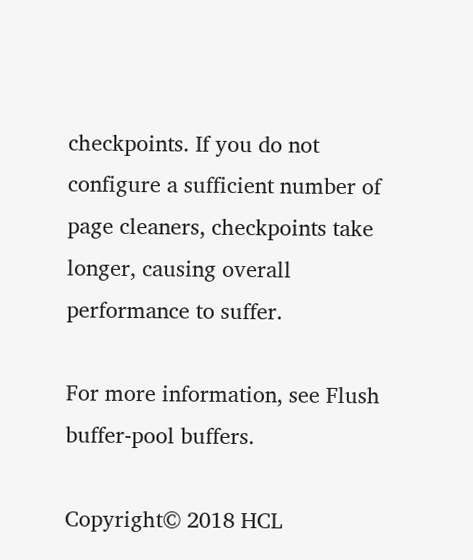checkpoints. If you do not configure a sufficient number of page cleaners, checkpoints take longer, causing overall performance to suffer.

For more information, see Flush buffer-pool buffers.

Copyright© 2018 HCL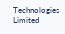Technologies Limited